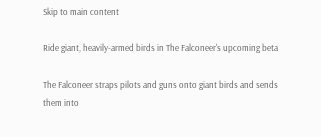Skip to main content

Ride giant, heavily-armed birds in The Falconeer's upcoming beta

The Falconeer straps pilots and guns onto giant birds and sends them into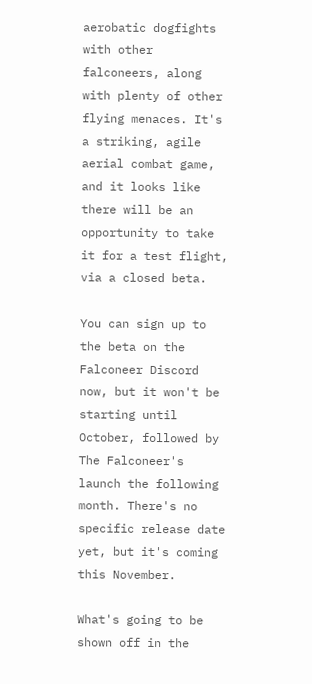aerobatic dogfights with other falconeers, along with plenty of other flying menaces. It's a striking, agile aerial combat game, and it looks like there will be an opportunity to take it for a test flight, via a closed beta.

You can sign up to the beta on the Falconeer Discord now, but it won't be starting until October, followed by The Falconeer's launch the following month. There's no specific release date yet, but it's coming this November.

What's going to be shown off in the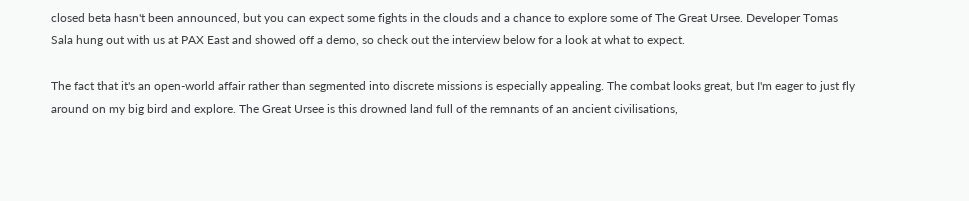closed beta hasn't been announced, but you can expect some fights in the clouds and a chance to explore some of The Great Ursee. Developer Tomas Sala hung out with us at PAX East and showed off a demo, so check out the interview below for a look at what to expect.

The fact that it's an open-world affair rather than segmented into discrete missions is especially appealing. The combat looks great, but I'm eager to just fly around on my big bird and explore. The Great Ursee is this drowned land full of the remnants of an ancient civilisations,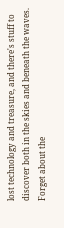lost technology and treasure, and there's stuff to discover both in the skies and beneath the waves. Forget about the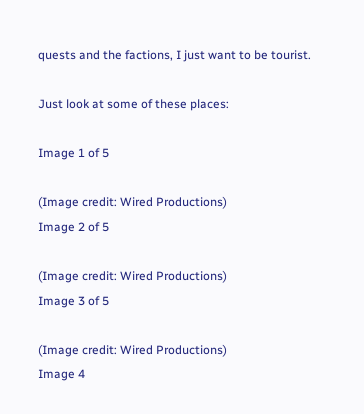quests and the factions, I just want to be tourist.

Just look at some of these places:

Image 1 of 5

(Image credit: Wired Productions)
Image 2 of 5

(Image credit: Wired Productions)
Image 3 of 5

(Image credit: Wired Productions)
Image 4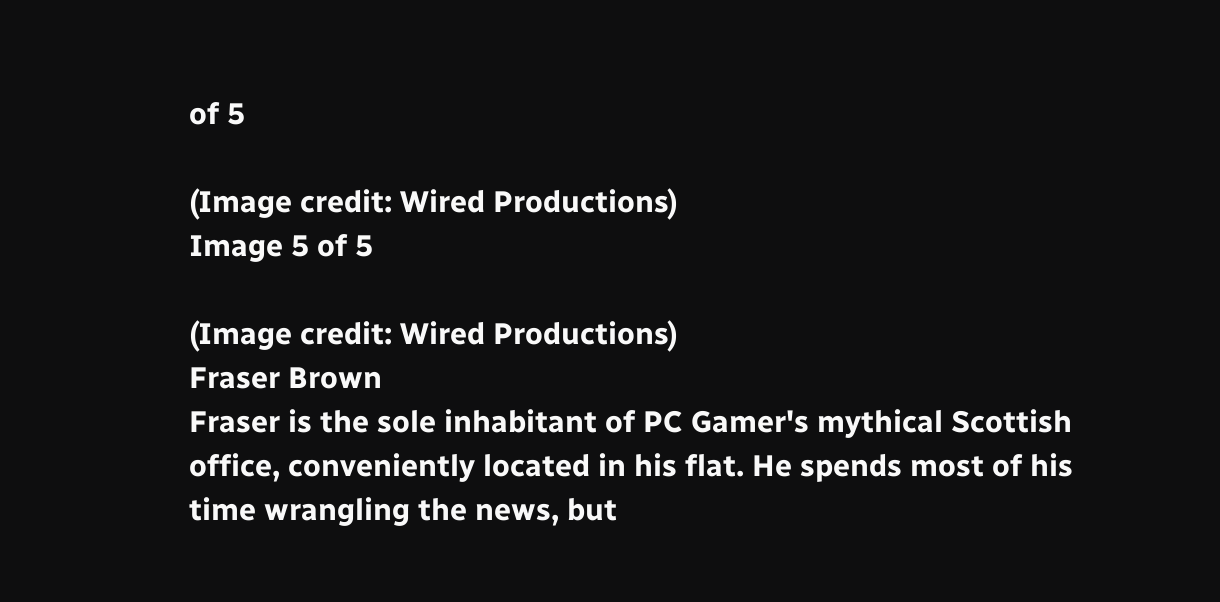of 5

(Image credit: Wired Productions)
Image 5 of 5

(Image credit: Wired Productions)
Fraser Brown
Fraser is the sole inhabitant of PC Gamer's mythical Scottish office, conveniently located in his flat. He spends most of his time wrangling the news, but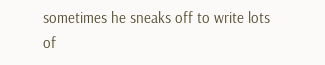sometimes he sneaks off to write lots of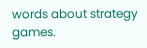words about strategy games.